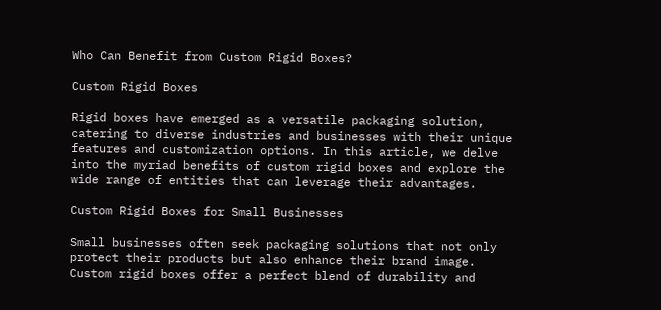Who Can Benefit from Custom Rigid Boxes?

Custom Rigid Boxes

Rigid boxes have emerged as a versatile packaging solution, catering to diverse industries and businesses with their unique features and customization options. In this article, we delve into the myriad benefits of custom rigid boxes and explore the wide range of entities that can leverage their advantages.

Custom Rigid Boxes for Small Businesses

Small businesses often seek packaging solutions that not only protect their products but also enhance their brand image. Custom rigid boxes offer a perfect blend of durability and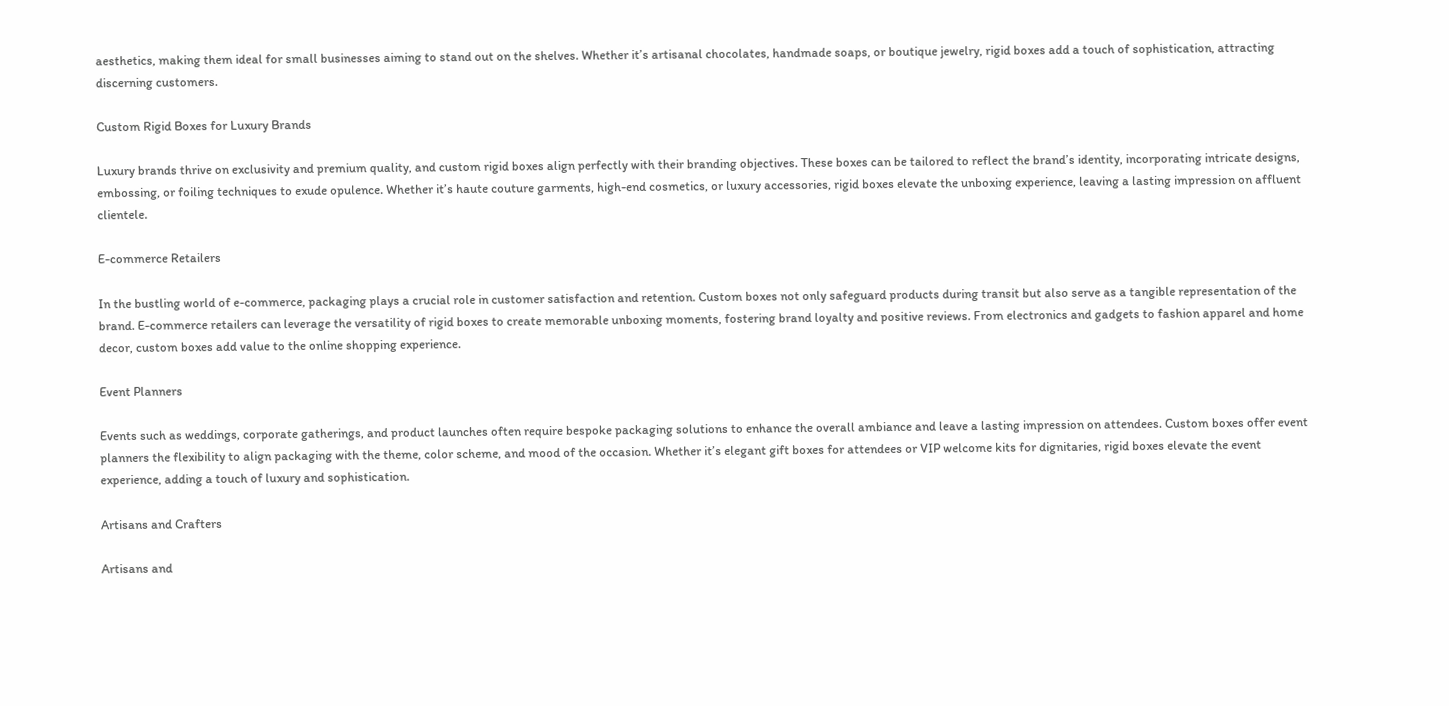aesthetics, making them ideal for small businesses aiming to stand out on the shelves. Whether it’s artisanal chocolates, handmade soaps, or boutique jewelry, rigid boxes add a touch of sophistication, attracting discerning customers.

Custom Rigid Boxes for Luxury Brands

Luxury brands thrive on exclusivity and premium quality, and custom rigid boxes align perfectly with their branding objectives. These boxes can be tailored to reflect the brand’s identity, incorporating intricate designs, embossing, or foiling techniques to exude opulence. Whether it’s haute couture garments, high-end cosmetics, or luxury accessories, rigid boxes elevate the unboxing experience, leaving a lasting impression on affluent clientele.

E-commerce Retailers

In the bustling world of e-commerce, packaging plays a crucial role in customer satisfaction and retention. Custom boxes not only safeguard products during transit but also serve as a tangible representation of the brand. E-commerce retailers can leverage the versatility of rigid boxes to create memorable unboxing moments, fostering brand loyalty and positive reviews. From electronics and gadgets to fashion apparel and home decor, custom boxes add value to the online shopping experience.

Event Planners

Events such as weddings, corporate gatherings, and product launches often require bespoke packaging solutions to enhance the overall ambiance and leave a lasting impression on attendees. Custom boxes offer event planners the flexibility to align packaging with the theme, color scheme, and mood of the occasion. Whether it’s elegant gift boxes for attendees or VIP welcome kits for dignitaries, rigid boxes elevate the event experience, adding a touch of luxury and sophistication.

Artisans and Crafters

Artisans and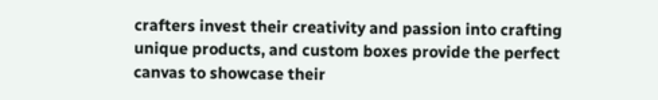crafters invest their creativity and passion into crafting unique products, and custom boxes provide the perfect canvas to showcase their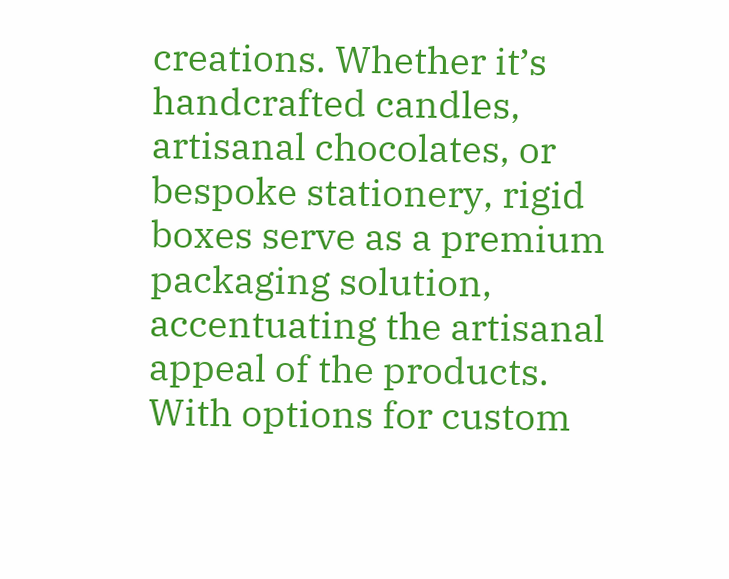creations. Whether it’s handcrafted candles, artisanal chocolates, or bespoke stationery, rigid boxes serve as a premium packaging solution, accentuating the artisanal appeal of the products. With options for custom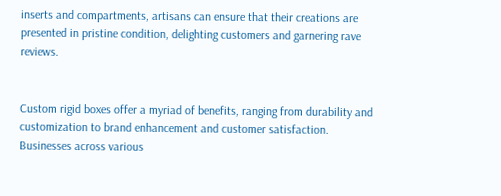inserts and compartments, artisans can ensure that their creations are presented in pristine condition, delighting customers and garnering rave reviews.


Custom rigid boxes offer a myriad of benefits, ranging from durability and customization to brand enhancement and customer satisfaction. Businesses across various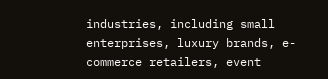industries, including small enterprises, luxury brands, e-commerce retailers, event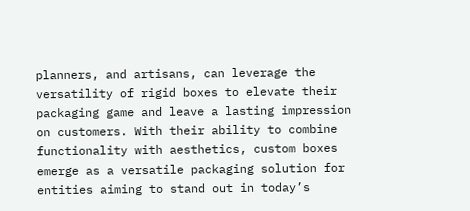planners, and artisans, can leverage the versatility of rigid boxes to elevate their packaging game and leave a lasting impression on customers. With their ability to combine functionality with aesthetics, custom boxes emerge as a versatile packaging solution for entities aiming to stand out in today’s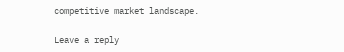competitive market landscape.

Leave a reply